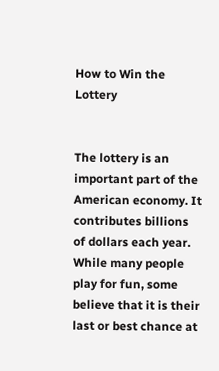How to Win the Lottery


The lottery is an important part of the American economy. It contributes billions of dollars each year. While many people play for fun, some believe that it is their last or best chance at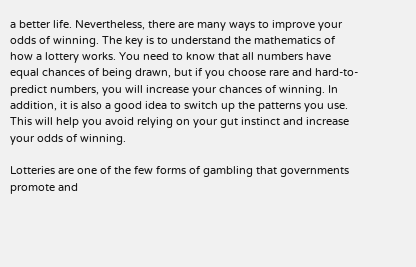a better life. Nevertheless, there are many ways to improve your odds of winning. The key is to understand the mathematics of how a lottery works. You need to know that all numbers have equal chances of being drawn, but if you choose rare and hard-to-predict numbers, you will increase your chances of winning. In addition, it is also a good idea to switch up the patterns you use. This will help you avoid relying on your gut instinct and increase your odds of winning.

Lotteries are one of the few forms of gambling that governments promote and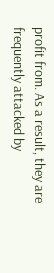profit from. As a result, they are frequently attacked by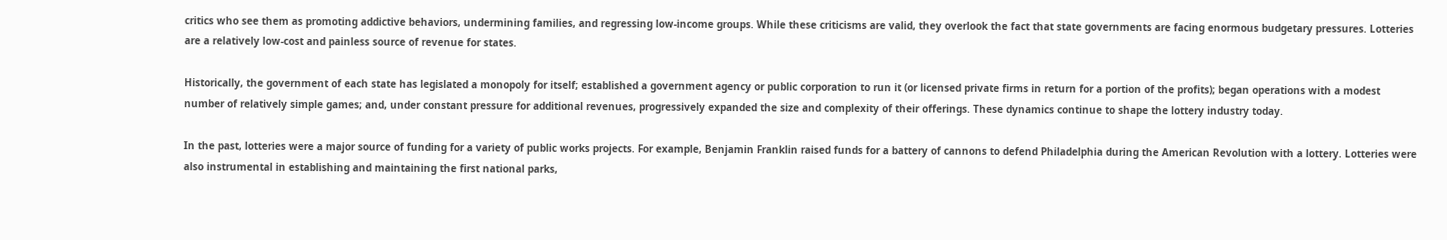critics who see them as promoting addictive behaviors, undermining families, and regressing low-income groups. While these criticisms are valid, they overlook the fact that state governments are facing enormous budgetary pressures. Lotteries are a relatively low-cost and painless source of revenue for states.

Historically, the government of each state has legislated a monopoly for itself; established a government agency or public corporation to run it (or licensed private firms in return for a portion of the profits); began operations with a modest number of relatively simple games; and, under constant pressure for additional revenues, progressively expanded the size and complexity of their offerings. These dynamics continue to shape the lottery industry today.

In the past, lotteries were a major source of funding for a variety of public works projects. For example, Benjamin Franklin raised funds for a battery of cannons to defend Philadelphia during the American Revolution with a lottery. Lotteries were also instrumental in establishing and maintaining the first national parks,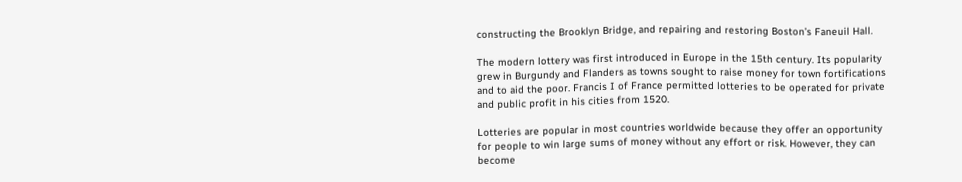constructing the Brooklyn Bridge, and repairing and restoring Boston’s Faneuil Hall.

The modern lottery was first introduced in Europe in the 15th century. Its popularity grew in Burgundy and Flanders as towns sought to raise money for town fortifications and to aid the poor. Francis I of France permitted lotteries to be operated for private and public profit in his cities from 1520.

Lotteries are popular in most countries worldwide because they offer an opportunity for people to win large sums of money without any effort or risk. However, they can become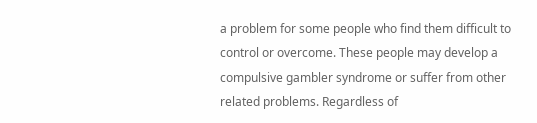a problem for some people who find them difficult to control or overcome. These people may develop a compulsive gambler syndrome or suffer from other related problems. Regardless of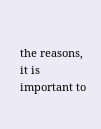the reasons, it is important to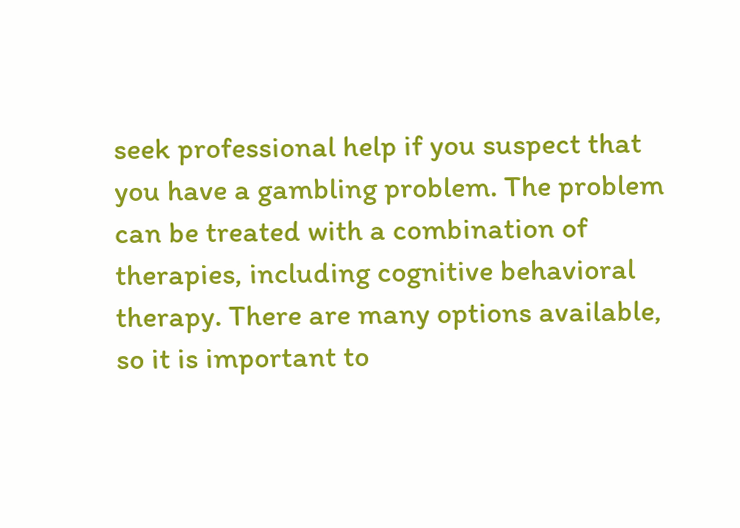seek professional help if you suspect that you have a gambling problem. The problem can be treated with a combination of therapies, including cognitive behavioral therapy. There are many options available, so it is important to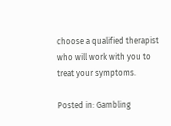choose a qualified therapist who will work with you to treat your symptoms.

Posted in: Gambling